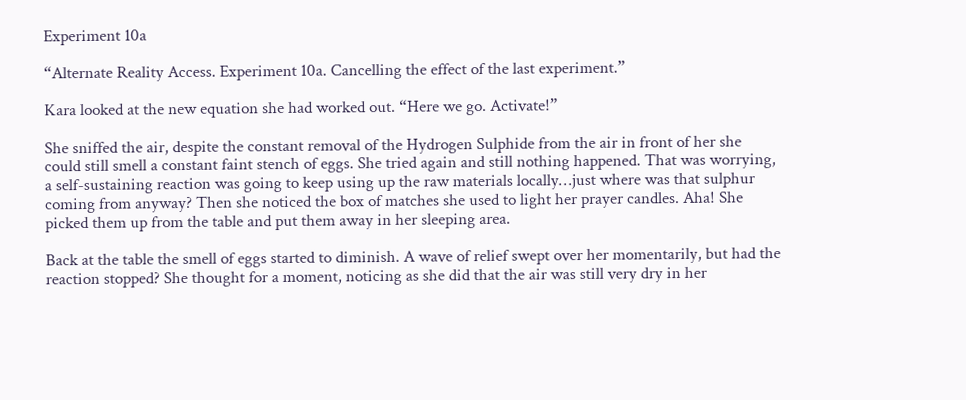Experiment 10a

“Alternate Reality Access. Experiment 10a. Cancelling the effect of the last experiment.”

Kara looked at the new equation she had worked out. “Here we go. Activate!”

She sniffed the air, despite the constant removal of the Hydrogen Sulphide from the air in front of her she could still smell a constant faint stench of eggs. She tried again and still nothing happened. That was worrying, a self-sustaining reaction was going to keep using up the raw materials locally…just where was that sulphur coming from anyway? Then she noticed the box of matches she used to light her prayer candles. Aha! She picked them up from the table and put them away in her sleeping area.

Back at the table the smell of eggs started to diminish. A wave of relief swept over her momentarily, but had the reaction stopped? She thought for a moment, noticing as she did that the air was still very dry in her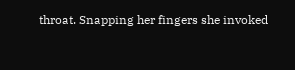throat. Snapping her fingers she invoked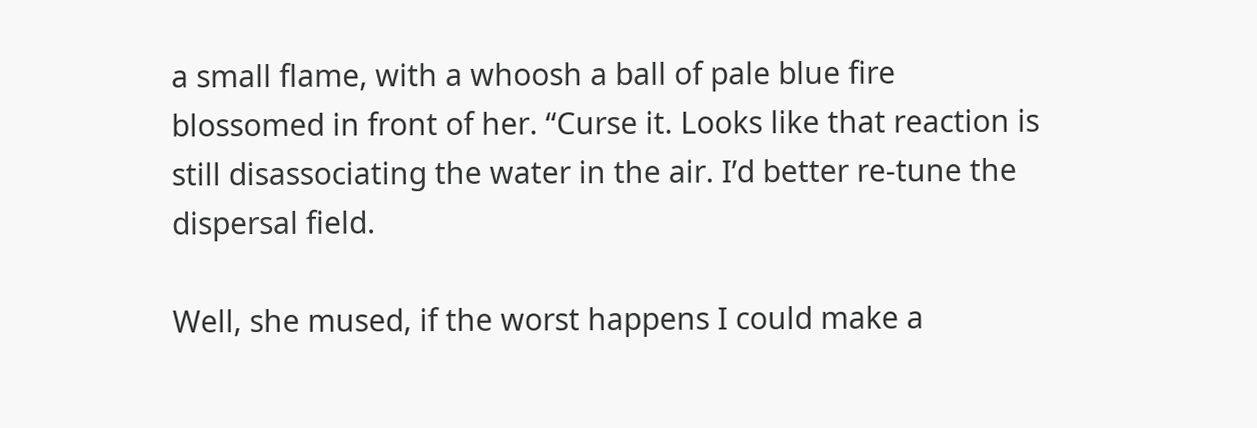a small flame, with a whoosh a ball of pale blue fire blossomed in front of her. “Curse it. Looks like that reaction is still disassociating the water in the air. I’d better re-tune the dispersal field.

Well, she mused, if the worst happens I could make a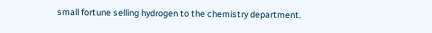small fortune selling hydrogen to the chemistry department.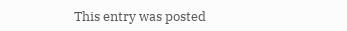This entry was posted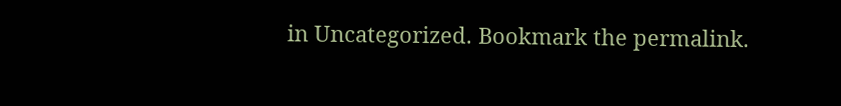in Uncategorized. Bookmark the permalink.